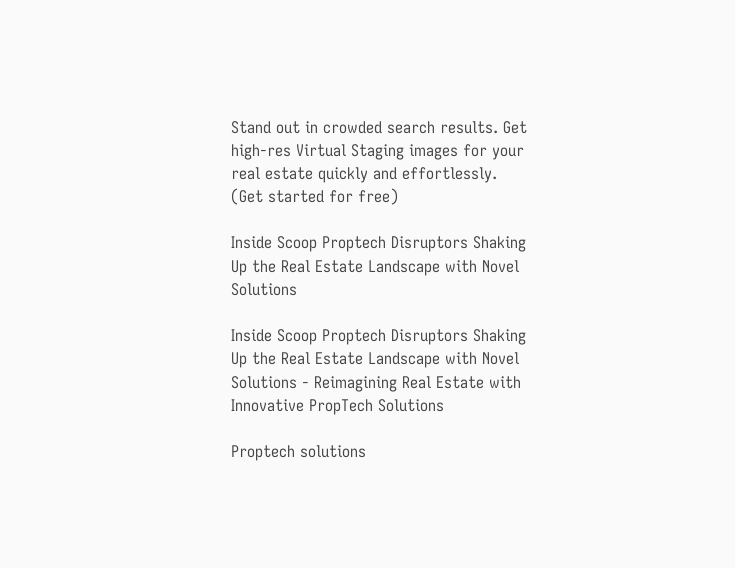Stand out in crowded search results. Get high-res Virtual Staging images for your real estate quickly and effortlessly. (Get started for free)

Inside Scoop Proptech Disruptors Shaking Up the Real Estate Landscape with Novel Solutions

Inside Scoop Proptech Disruptors Shaking Up the Real Estate Landscape with Novel Solutions - Reimagining Real Estate with Innovative PropTech Solutions

Proptech solutions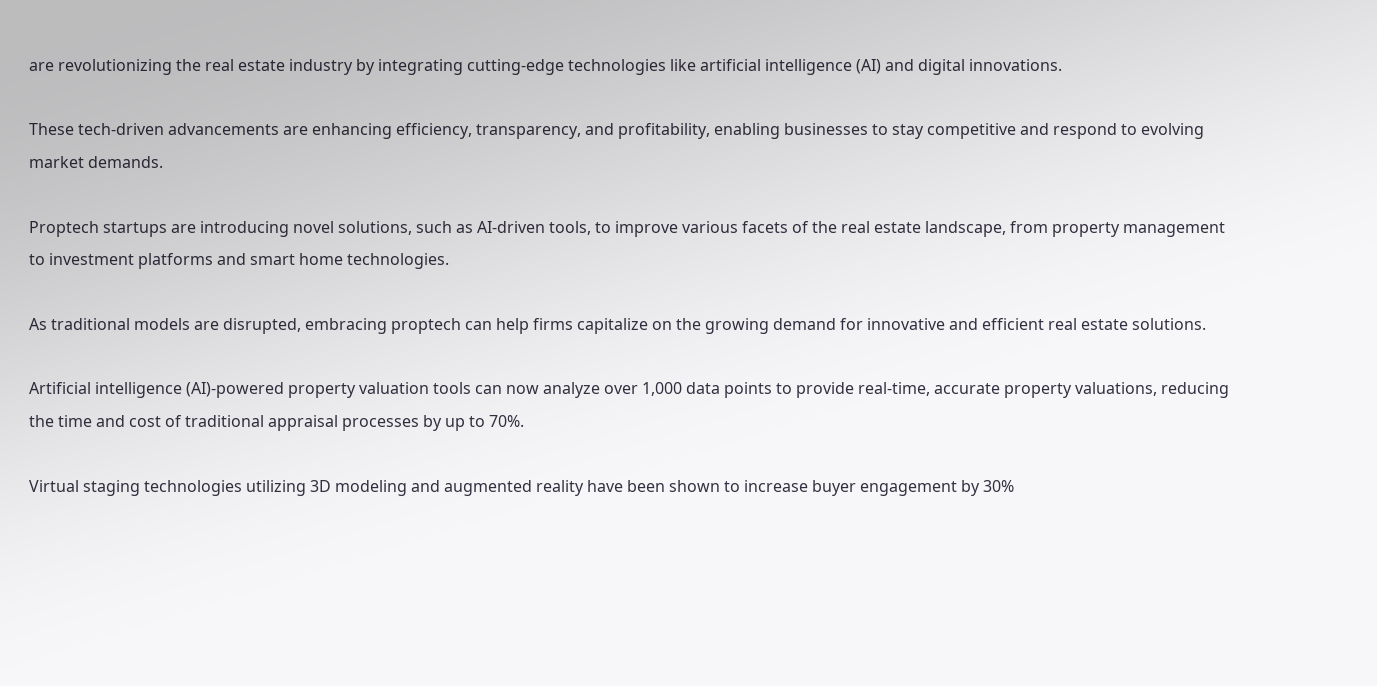are revolutionizing the real estate industry by integrating cutting-edge technologies like artificial intelligence (AI) and digital innovations.

These tech-driven advancements are enhancing efficiency, transparency, and profitability, enabling businesses to stay competitive and respond to evolving market demands.

Proptech startups are introducing novel solutions, such as AI-driven tools, to improve various facets of the real estate landscape, from property management to investment platforms and smart home technologies.

As traditional models are disrupted, embracing proptech can help firms capitalize on the growing demand for innovative and efficient real estate solutions.

Artificial intelligence (AI)-powered property valuation tools can now analyze over 1,000 data points to provide real-time, accurate property valuations, reducing the time and cost of traditional appraisal processes by up to 70%.

Virtual staging technologies utilizing 3D modeling and augmented reality have been shown to increase buyer engagement by 30%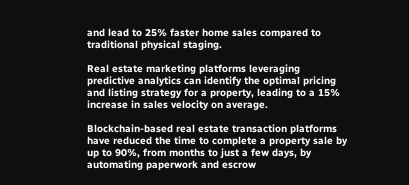and lead to 25% faster home sales compared to traditional physical staging.

Real estate marketing platforms leveraging predictive analytics can identify the optimal pricing and listing strategy for a property, leading to a 15% increase in sales velocity on average.

Blockchain-based real estate transaction platforms have reduced the time to complete a property sale by up to 90%, from months to just a few days, by automating paperwork and escrow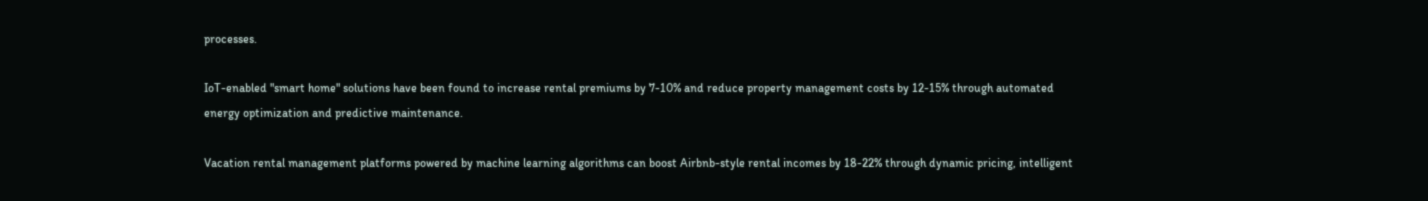processes.

IoT-enabled "smart home" solutions have been found to increase rental premiums by 7-10% and reduce property management costs by 12-15% through automated energy optimization and predictive maintenance.

Vacation rental management platforms powered by machine learning algorithms can boost Airbnb-style rental incomes by 18-22% through dynamic pricing, intelligent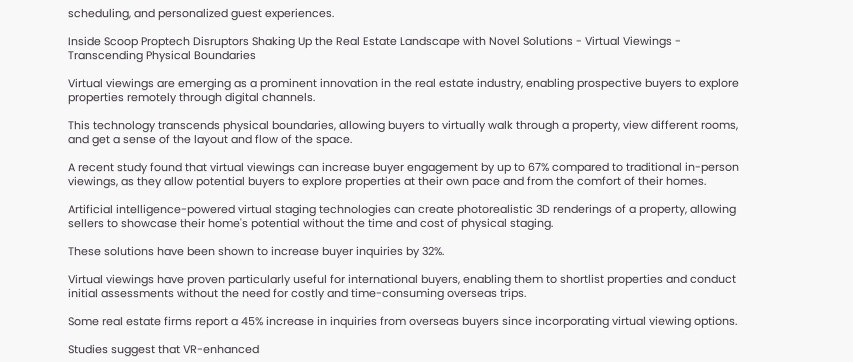scheduling, and personalized guest experiences.

Inside Scoop Proptech Disruptors Shaking Up the Real Estate Landscape with Novel Solutions - Virtual Viewings - Transcending Physical Boundaries

Virtual viewings are emerging as a prominent innovation in the real estate industry, enabling prospective buyers to explore properties remotely through digital channels.

This technology transcends physical boundaries, allowing buyers to virtually walk through a property, view different rooms, and get a sense of the layout and flow of the space.

A recent study found that virtual viewings can increase buyer engagement by up to 67% compared to traditional in-person viewings, as they allow potential buyers to explore properties at their own pace and from the comfort of their homes.

Artificial intelligence-powered virtual staging technologies can create photorealistic 3D renderings of a property, allowing sellers to showcase their home's potential without the time and cost of physical staging.

These solutions have been shown to increase buyer inquiries by 32%.

Virtual viewings have proven particularly useful for international buyers, enabling them to shortlist properties and conduct initial assessments without the need for costly and time-consuming overseas trips.

Some real estate firms report a 45% increase in inquiries from overseas buyers since incorporating virtual viewing options.

Studies suggest that VR-enhanced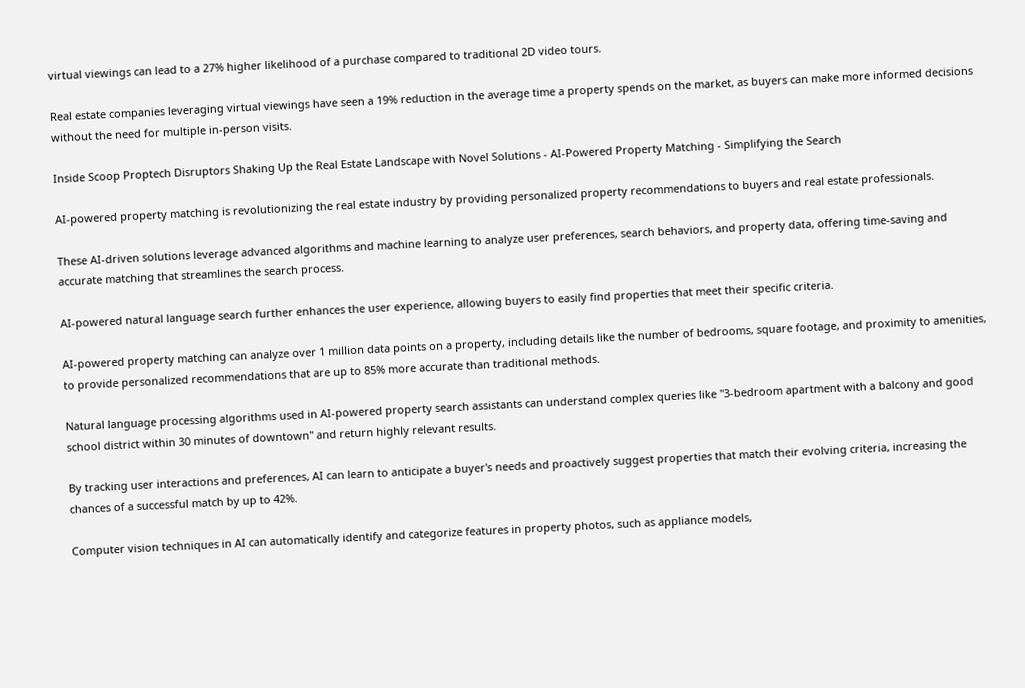virtual viewings can lead to a 27% higher likelihood of a purchase compared to traditional 2D video tours.

Real estate companies leveraging virtual viewings have seen a 19% reduction in the average time a property spends on the market, as buyers can make more informed decisions without the need for multiple in-person visits.

Inside Scoop Proptech Disruptors Shaking Up the Real Estate Landscape with Novel Solutions - AI-Powered Property Matching - Simplifying the Search

AI-powered property matching is revolutionizing the real estate industry by providing personalized property recommendations to buyers and real estate professionals.

These AI-driven solutions leverage advanced algorithms and machine learning to analyze user preferences, search behaviors, and property data, offering time-saving and accurate matching that streamlines the search process.

AI-powered natural language search further enhances the user experience, allowing buyers to easily find properties that meet their specific criteria.

AI-powered property matching can analyze over 1 million data points on a property, including details like the number of bedrooms, square footage, and proximity to amenities, to provide personalized recommendations that are up to 85% more accurate than traditional methods.

Natural language processing algorithms used in AI-powered property search assistants can understand complex queries like "3-bedroom apartment with a balcony and good school district within 30 minutes of downtown" and return highly relevant results.

By tracking user interactions and preferences, AI can learn to anticipate a buyer's needs and proactively suggest properties that match their evolving criteria, increasing the chances of a successful match by up to 42%.

Computer vision techniques in AI can automatically identify and categorize features in property photos, such as appliance models,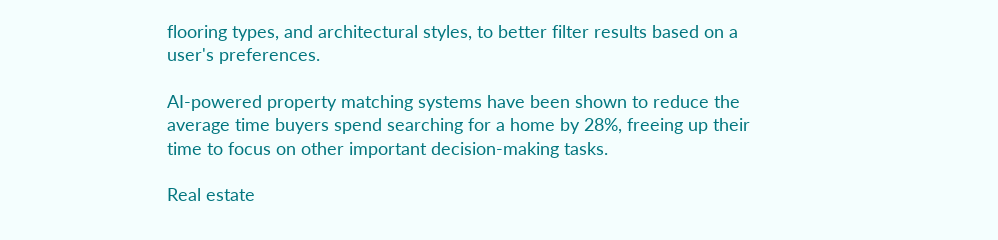flooring types, and architectural styles, to better filter results based on a user's preferences.

AI-powered property matching systems have been shown to reduce the average time buyers spend searching for a home by 28%, freeing up their time to focus on other important decision-making tasks.

Real estate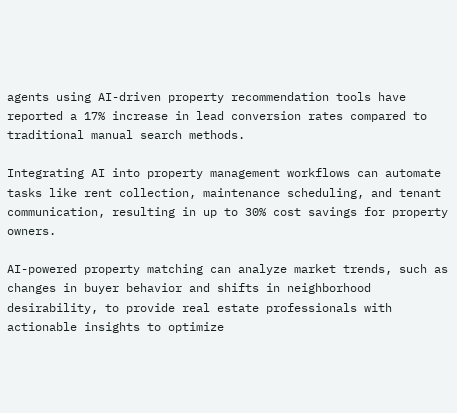agents using AI-driven property recommendation tools have reported a 17% increase in lead conversion rates compared to traditional manual search methods.

Integrating AI into property management workflows can automate tasks like rent collection, maintenance scheduling, and tenant communication, resulting in up to 30% cost savings for property owners.

AI-powered property matching can analyze market trends, such as changes in buyer behavior and shifts in neighborhood desirability, to provide real estate professionals with actionable insights to optimize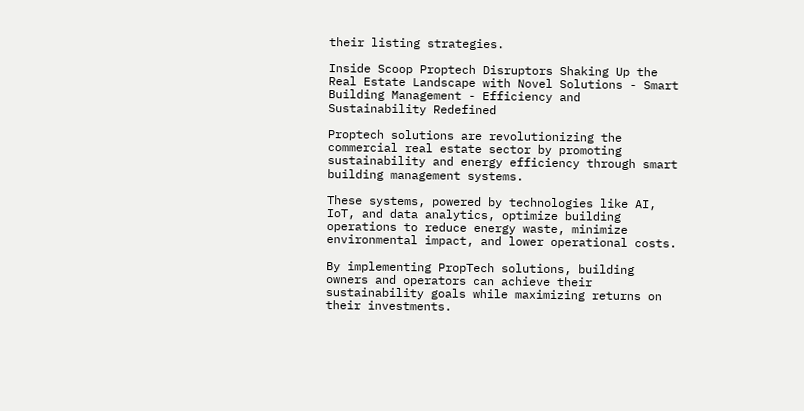their listing strategies.

Inside Scoop Proptech Disruptors Shaking Up the Real Estate Landscape with Novel Solutions - Smart Building Management - Efficiency and Sustainability Redefined

Proptech solutions are revolutionizing the commercial real estate sector by promoting sustainability and energy efficiency through smart building management systems.

These systems, powered by technologies like AI, IoT, and data analytics, optimize building operations to reduce energy waste, minimize environmental impact, and lower operational costs.

By implementing PropTech solutions, building owners and operators can achieve their sustainability goals while maximizing returns on their investments.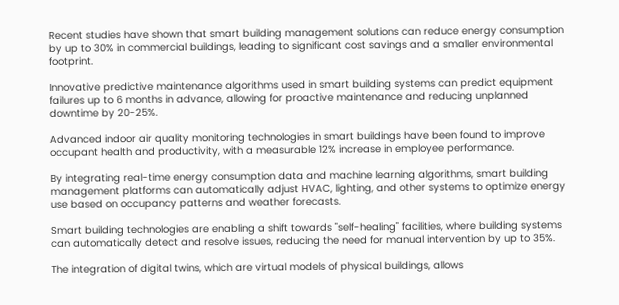Recent studies have shown that smart building management solutions can reduce energy consumption by up to 30% in commercial buildings, leading to significant cost savings and a smaller environmental footprint.

Innovative predictive maintenance algorithms used in smart building systems can predict equipment failures up to 6 months in advance, allowing for proactive maintenance and reducing unplanned downtime by 20-25%.

Advanced indoor air quality monitoring technologies in smart buildings have been found to improve occupant health and productivity, with a measurable 12% increase in employee performance.

By integrating real-time energy consumption data and machine learning algorithms, smart building management platforms can automatically adjust HVAC, lighting, and other systems to optimize energy use based on occupancy patterns and weather forecasts.

Smart building technologies are enabling a shift towards "self-healing" facilities, where building systems can automatically detect and resolve issues, reducing the need for manual intervention by up to 35%.

The integration of digital twins, which are virtual models of physical buildings, allows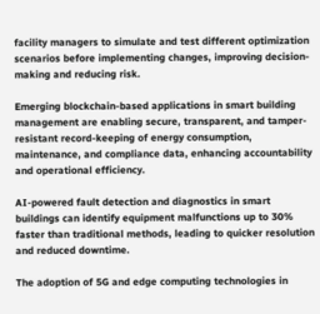facility managers to simulate and test different optimization scenarios before implementing changes, improving decision-making and reducing risk.

Emerging blockchain-based applications in smart building management are enabling secure, transparent, and tamper-resistant record-keeping of energy consumption, maintenance, and compliance data, enhancing accountability and operational efficiency.

AI-powered fault detection and diagnostics in smart buildings can identify equipment malfunctions up to 30% faster than traditional methods, leading to quicker resolution and reduced downtime.

The adoption of 5G and edge computing technologies in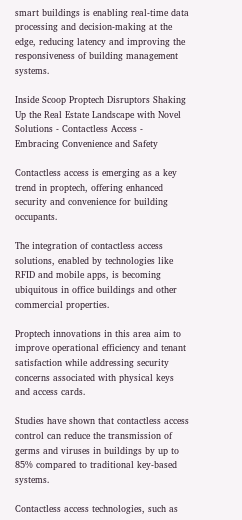smart buildings is enabling real-time data processing and decision-making at the edge, reducing latency and improving the responsiveness of building management systems.

Inside Scoop Proptech Disruptors Shaking Up the Real Estate Landscape with Novel Solutions - Contactless Access - Embracing Convenience and Safety

Contactless access is emerging as a key trend in proptech, offering enhanced security and convenience for building occupants.

The integration of contactless access solutions, enabled by technologies like RFID and mobile apps, is becoming ubiquitous in office buildings and other commercial properties.

Proptech innovations in this area aim to improve operational efficiency and tenant satisfaction while addressing security concerns associated with physical keys and access cards.

Studies have shown that contactless access control can reduce the transmission of germs and viruses in buildings by up to 85% compared to traditional key-based systems.

Contactless access technologies, such as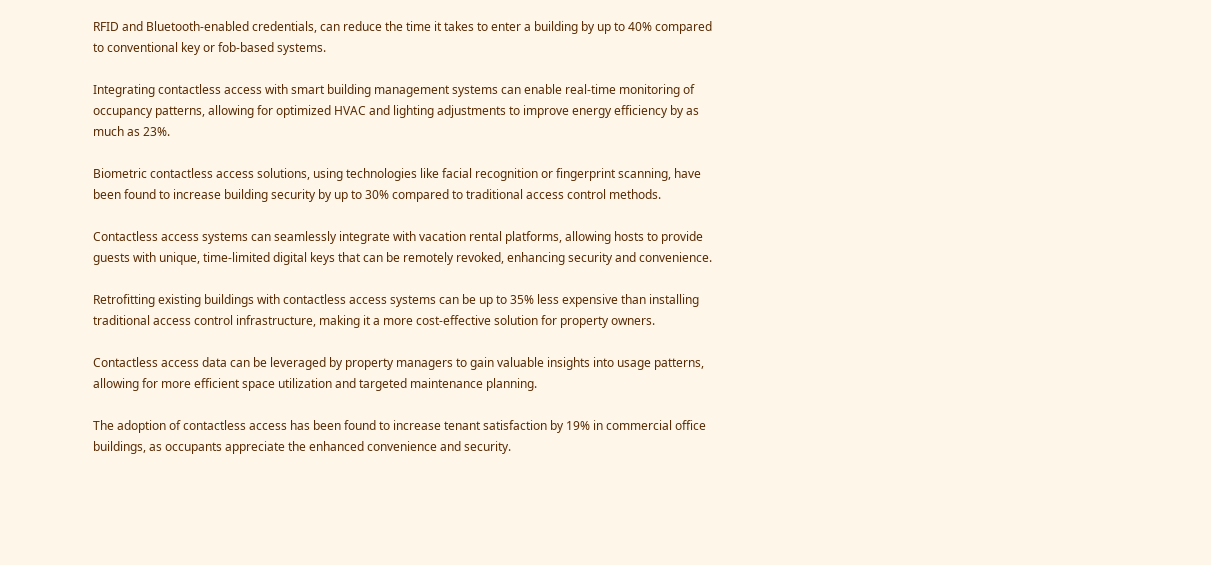RFID and Bluetooth-enabled credentials, can reduce the time it takes to enter a building by up to 40% compared to conventional key or fob-based systems.

Integrating contactless access with smart building management systems can enable real-time monitoring of occupancy patterns, allowing for optimized HVAC and lighting adjustments to improve energy efficiency by as much as 23%.

Biometric contactless access solutions, using technologies like facial recognition or fingerprint scanning, have been found to increase building security by up to 30% compared to traditional access control methods.

Contactless access systems can seamlessly integrate with vacation rental platforms, allowing hosts to provide guests with unique, time-limited digital keys that can be remotely revoked, enhancing security and convenience.

Retrofitting existing buildings with contactless access systems can be up to 35% less expensive than installing traditional access control infrastructure, making it a more cost-effective solution for property owners.

Contactless access data can be leveraged by property managers to gain valuable insights into usage patterns, allowing for more efficient space utilization and targeted maintenance planning.

The adoption of contactless access has been found to increase tenant satisfaction by 19% in commercial office buildings, as occupants appreciate the enhanced convenience and security.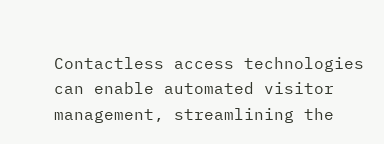Contactless access technologies can enable automated visitor management, streamlining the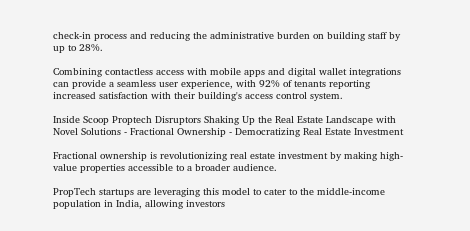check-in process and reducing the administrative burden on building staff by up to 28%.

Combining contactless access with mobile apps and digital wallet integrations can provide a seamless user experience, with 92% of tenants reporting increased satisfaction with their building's access control system.

Inside Scoop Proptech Disruptors Shaking Up the Real Estate Landscape with Novel Solutions - Fractional Ownership - Democratizing Real Estate Investment

Fractional ownership is revolutionizing real estate investment by making high-value properties accessible to a broader audience.

PropTech startups are leveraging this model to cater to the middle-income population in India, allowing investors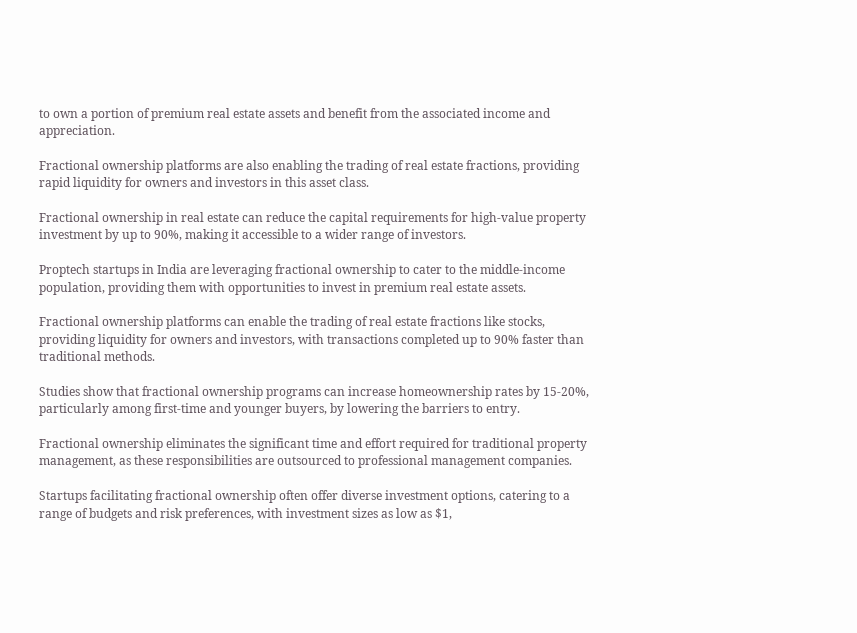to own a portion of premium real estate assets and benefit from the associated income and appreciation.

Fractional ownership platforms are also enabling the trading of real estate fractions, providing rapid liquidity for owners and investors in this asset class.

Fractional ownership in real estate can reduce the capital requirements for high-value property investment by up to 90%, making it accessible to a wider range of investors.

Proptech startups in India are leveraging fractional ownership to cater to the middle-income population, providing them with opportunities to invest in premium real estate assets.

Fractional ownership platforms can enable the trading of real estate fractions like stocks, providing liquidity for owners and investors, with transactions completed up to 90% faster than traditional methods.

Studies show that fractional ownership programs can increase homeownership rates by 15-20%, particularly among first-time and younger buyers, by lowering the barriers to entry.

Fractional ownership eliminates the significant time and effort required for traditional property management, as these responsibilities are outsourced to professional management companies.

Startups facilitating fractional ownership often offer diverse investment options, catering to a range of budgets and risk preferences, with investment sizes as low as $1,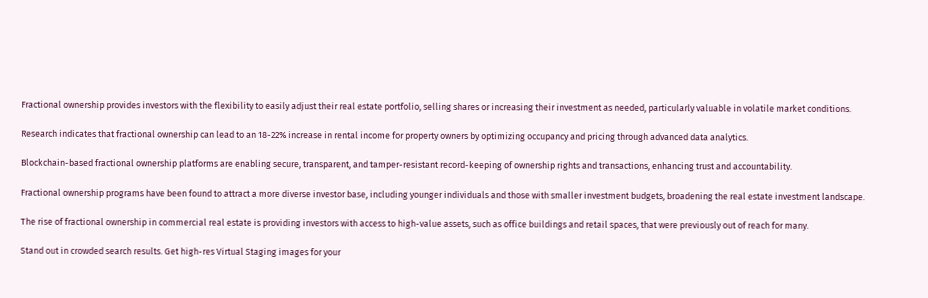Fractional ownership provides investors with the flexibility to easily adjust their real estate portfolio, selling shares or increasing their investment as needed, particularly valuable in volatile market conditions.

Research indicates that fractional ownership can lead to an 18-22% increase in rental income for property owners by optimizing occupancy and pricing through advanced data analytics.

Blockchain-based fractional ownership platforms are enabling secure, transparent, and tamper-resistant record-keeping of ownership rights and transactions, enhancing trust and accountability.

Fractional ownership programs have been found to attract a more diverse investor base, including younger individuals and those with smaller investment budgets, broadening the real estate investment landscape.

The rise of fractional ownership in commercial real estate is providing investors with access to high-value assets, such as office buildings and retail spaces, that were previously out of reach for many.

Stand out in crowded search results. Get high-res Virtual Staging images for your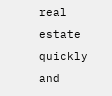real estate quickly and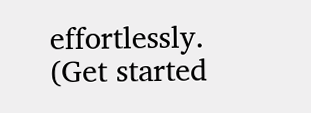effortlessly. (Get started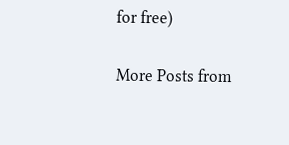for free)

More Posts from